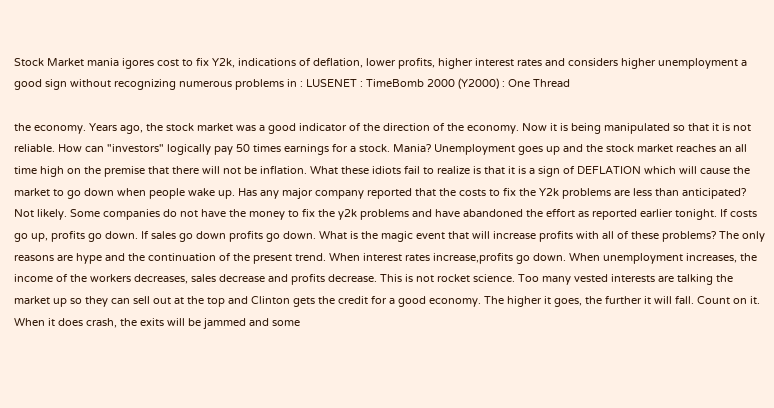Stock Market mania igores cost to fix Y2k, indications of deflation, lower profits, higher interest rates and considers higher unemployment a good sign without recognizing numerous problems in : LUSENET : TimeBomb 2000 (Y2000) : One Thread

the economy. Years ago, the stock market was a good indicator of the direction of the economy. Now it is being manipulated so that it is not reliable. How can "investors" logically pay 50 times earnings for a stock. Mania? Unemployment goes up and the stock market reaches an all time high on the premise that there will not be inflation. What these idiots fail to realize is that it is a sign of DEFLATION which will cause the market to go down when people wake up. Has any major company reported that the costs to fix the Y2k problems are less than anticipated? Not likely. Some companies do not have the money to fix the y2k problems and have abandoned the effort as reported earlier tonight. If costs go up, profits go down. If sales go down profits go down. What is the magic event that will increase profits with all of these problems? The only reasons are hype and the continuation of the present trend. When interest rates increase,profits go down. When unemployment increases, the income of the workers decreases, sales decrease and profits decrease. This is not rocket science. Too many vested interests are talking the market up so they can sell out at the top and Clinton gets the credit for a good economy. The higher it goes, the further it will fall. Count on it. When it does crash, the exits will be jammed and some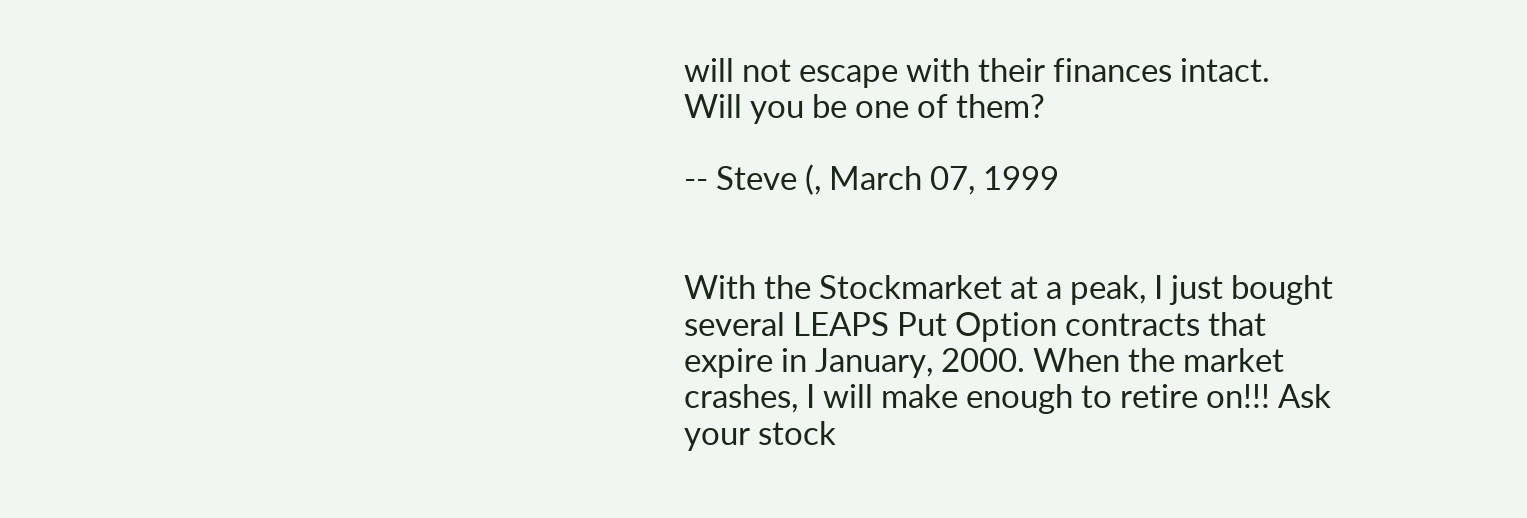will not escape with their finances intact. Will you be one of them?

-- Steve (, March 07, 1999


With the Stockmarket at a peak, I just bought several LEAPS Put Option contracts that expire in January, 2000. When the market crashes, I will make enough to retire on!!! Ask your stock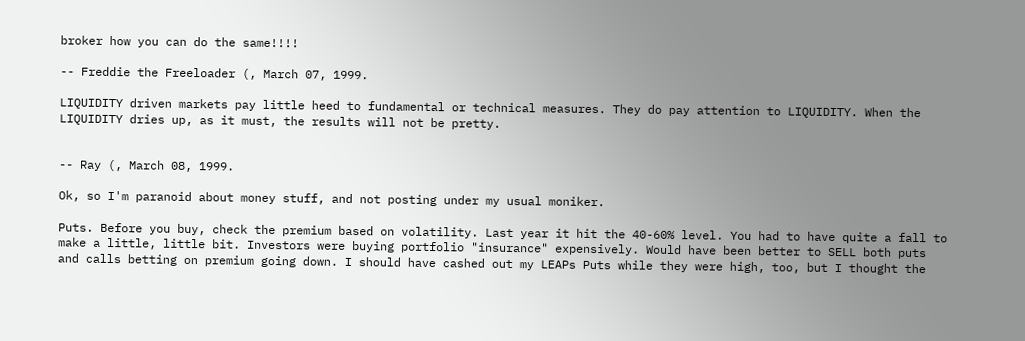broker how you can do the same!!!!

-- Freddie the Freeloader (, March 07, 1999.

LIQUIDITY driven markets pay little heed to fundamental or technical measures. They do pay attention to LIQUIDITY. When the LIQUIDITY dries up, as it must, the results will not be pretty.


-- Ray (, March 08, 1999.

Ok, so I'm paranoid about money stuff, and not posting under my usual moniker.

Puts. Before you buy, check the premium based on volatility. Last year it hit the 40-60% level. You had to have quite a fall to make a little, little bit. Investors were buying portfolio "insurance" expensively. Would have been better to SELL both puts and calls betting on premium going down. I should have cashed out my LEAPs Puts while they were high, too, but I thought the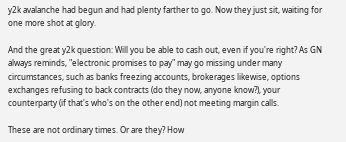y2k avalanche had begun and had plenty farther to go. Now they just sit, waiting for one more shot at glory.

And the great y2k question: Will you be able to cash out, even if you're right? As GN always reminds, "electronic promises to pay" may go missing under many circumstances, such as banks freezing accounts, brokerages likewise, options exchanges refusing to back contracts (do they now, anyone know?), your counterparty (if that's who's on the other end) not meeting margin calls.

These are not ordinary times. Or are they? How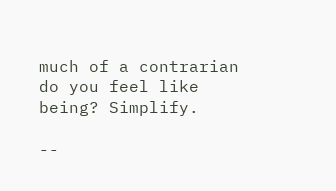much of a contrarian do you feel like being? Simplify.

--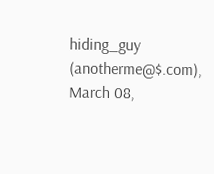hiding_guy (anotherme@$.com), March 08,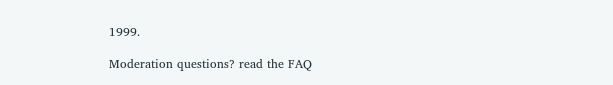1999.

Moderation questions? read the FAQ